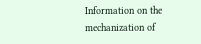Information on the mechanization of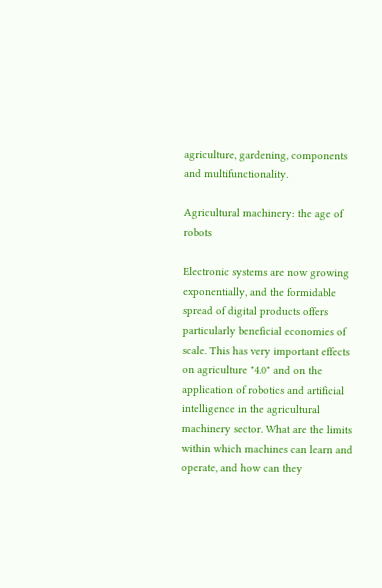agriculture, gardening, components and multifunctionality.

Agricultural machinery: the age of robots

Electronic systems are now growing exponentially, and the formidable spread of digital products offers particularly beneficial economies of scale. This has very important effects on agriculture "4.0" and on the application of robotics and artificial intelligence in the agricultural machinery sector. What are the limits within which machines can learn and operate, and how can they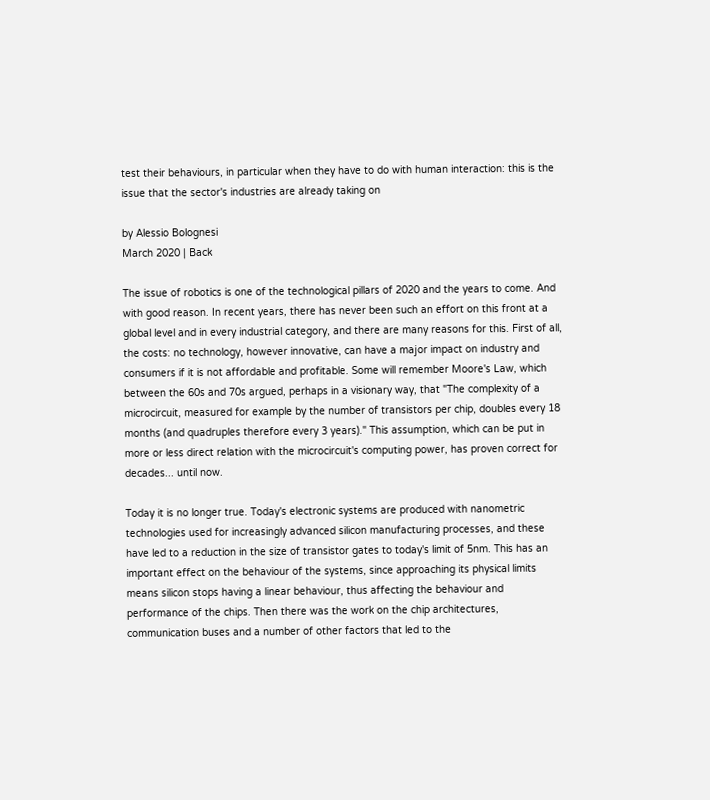test their behaviours, in particular when they have to do with human interaction: this is the issue that the sector's industries are already taking on

by Alessio Bolognesi
March 2020 | Back

The issue of robotics is one of the technological pillars of 2020 and the years to come. And with good reason. In recent years, there has never been such an effort on this front at a global level and in every industrial category, and there are many reasons for this. First of all, the costs: no technology, however innovative, can have a major impact on industry and consumers if it is not affordable and profitable. Some will remember Moore's Law, which between the 60s and 70s argued, perhaps in a visionary way, that "The complexity of a microcircuit, measured for example by the number of transistors per chip, doubles every 18 months (and quadruples therefore every 3 years)." This assumption, which can be put in more or less direct relation with the microcircuit's computing power, has proven correct for decades... until now.

Today it is no longer true. Today's electronic systems are produced with nanometric technologies used for increasingly advanced silicon manufacturing processes, and these have led to a reduction in the size of transistor gates to today's limit of 5nm. This has an important effect on the behaviour of the systems, since approaching its physical limits means silicon stops having a linear behaviour, thus affecting the behaviour and performance of the chips. Then there was the work on the chip architectures, communication buses and a number of other factors that led to the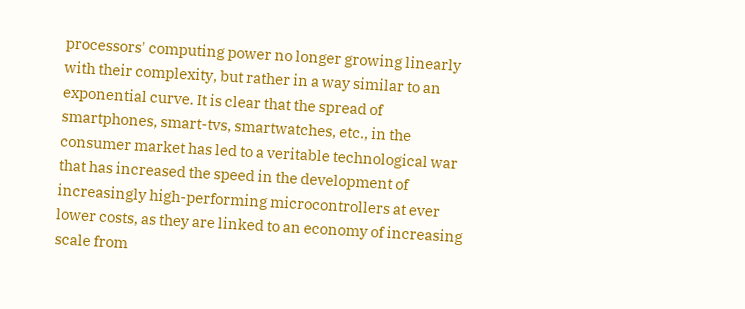processors' computing power no longer growing linearly with their complexity, but rather in a way similar to an exponential curve. It is clear that the spread of smartphones, smart-tvs, smartwatches, etc., in the consumer market has led to a veritable technological war that has increased the speed in the development of increasingly high-performing microcontrollers at ever lower costs, as they are linked to an economy of increasing scale from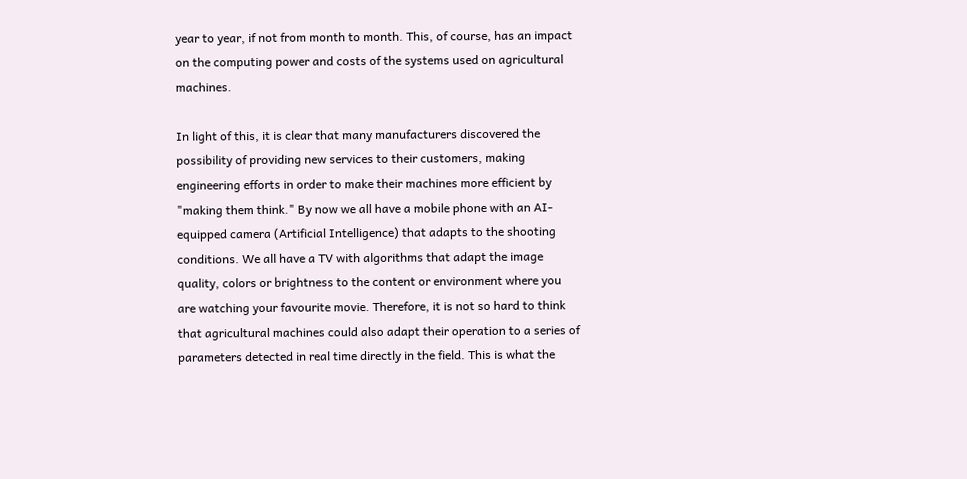year to year, if not from month to month. This, of course, has an impact on the computing power and costs of the systems used on agricultural machines.

In light of this, it is clear that many manufacturers discovered the possibility of providing new services to their customers, making engineering efforts in order to make their machines more efficient by "making them think." By now we all have a mobile phone with an AI-equipped camera (Artificial Intelligence) that adapts to the shooting conditions. We all have a TV with algorithms that adapt the image quality, colors or brightness to the content or environment where you are watching your favourite movie. Therefore, it is not so hard to think that agricultural machines could also adapt their operation to a series of parameters detected in real time directly in the field. This is what the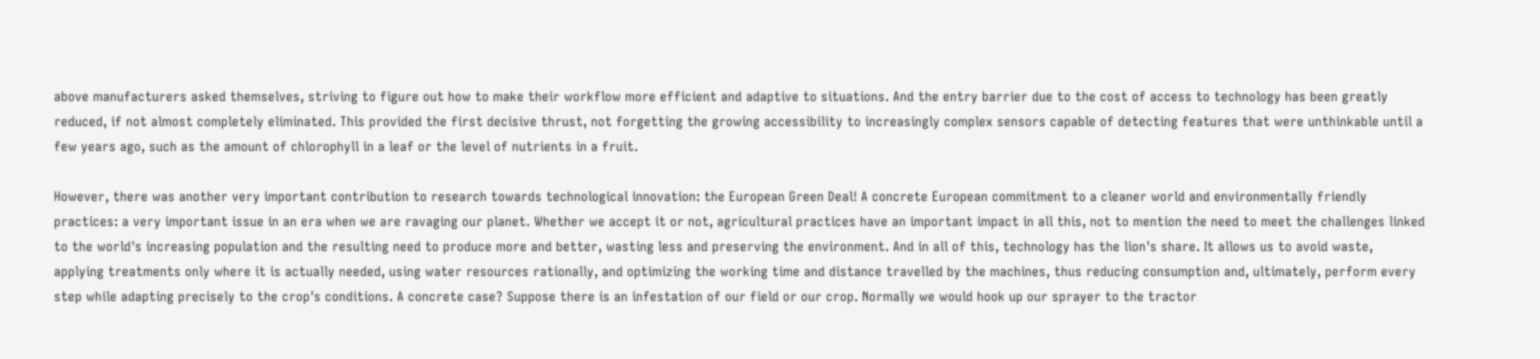above manufacturers asked themselves, striving to figure out how to make their workflow more efficient and adaptive to situations. And the entry barrier due to the cost of access to technology has been greatly reduced, if not almost completely eliminated. This provided the first decisive thrust, not forgetting the growing accessibility to increasingly complex sensors capable of detecting features that were unthinkable until a few years ago, such as the amount of chlorophyll in a leaf or the level of nutrients in a fruit.

However, there was another very important contribution to research towards technological innovation: the European Green Deal! A concrete European commitment to a cleaner world and environmentally friendly practices: a very important issue in an era when we are ravaging our planet. Whether we accept it or not, agricultural practices have an important impact in all this, not to mention the need to meet the challenges linked to the world's increasing population and the resulting need to produce more and better, wasting less and preserving the environment. And in all of this, technology has the lion's share. It allows us to avoid waste, applying treatments only where it is actually needed, using water resources rationally, and optimizing the working time and distance travelled by the machines, thus reducing consumption and, ultimately, perform every step while adapting precisely to the crop's conditions. A concrete case? Suppose there is an infestation of our field or our crop. Normally we would hook up our sprayer to the tractor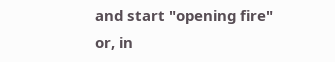and start "opening fire" or, in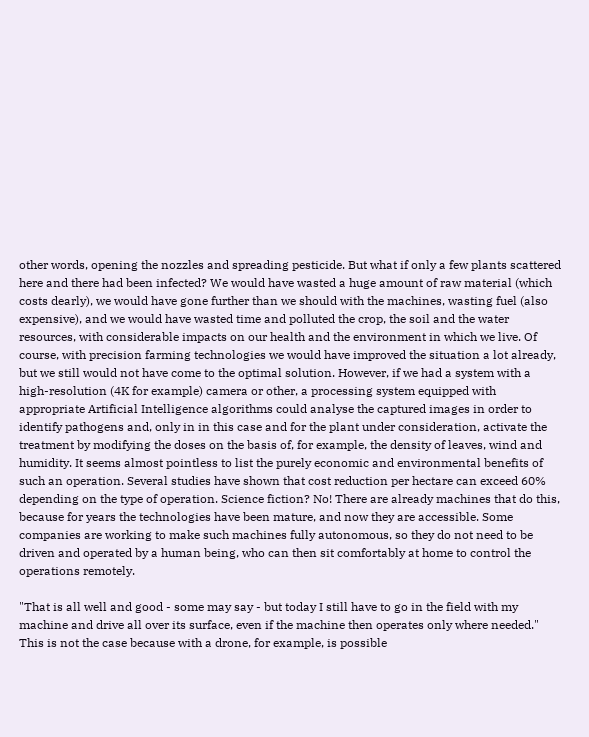other words, opening the nozzles and spreading pesticide. But what if only a few plants scattered here and there had been infected? We would have wasted a huge amount of raw material (which costs dearly), we would have gone further than we should with the machines, wasting fuel (also expensive), and we would have wasted time and polluted the crop, the soil and the water resources, with considerable impacts on our health and the environment in which we live. Of course, with precision farming technologies we would have improved the situation a lot already, but we still would not have come to the optimal solution. However, if we had a system with a high-resolution (4K for example) camera or other, a processing system equipped with appropriate Artificial Intelligence algorithms could analyse the captured images in order to identify pathogens and, only in in this case and for the plant under consideration, activate the treatment by modifying the doses on the basis of, for example, the density of leaves, wind and humidity. It seems almost pointless to list the purely economic and environmental benefits of such an operation. Several studies have shown that cost reduction per hectare can exceed 60% depending on the type of operation. Science fiction? No! There are already machines that do this, because for years the technologies have been mature, and now they are accessible. Some companies are working to make such machines fully autonomous, so they do not need to be driven and operated by a human being, who can then sit comfortably at home to control the operations remotely.

"That is all well and good - some may say - but today I still have to go in the field with my machine and drive all over its surface, even if the machine then operates only where needed." This is not the case because with a drone, for example, is possible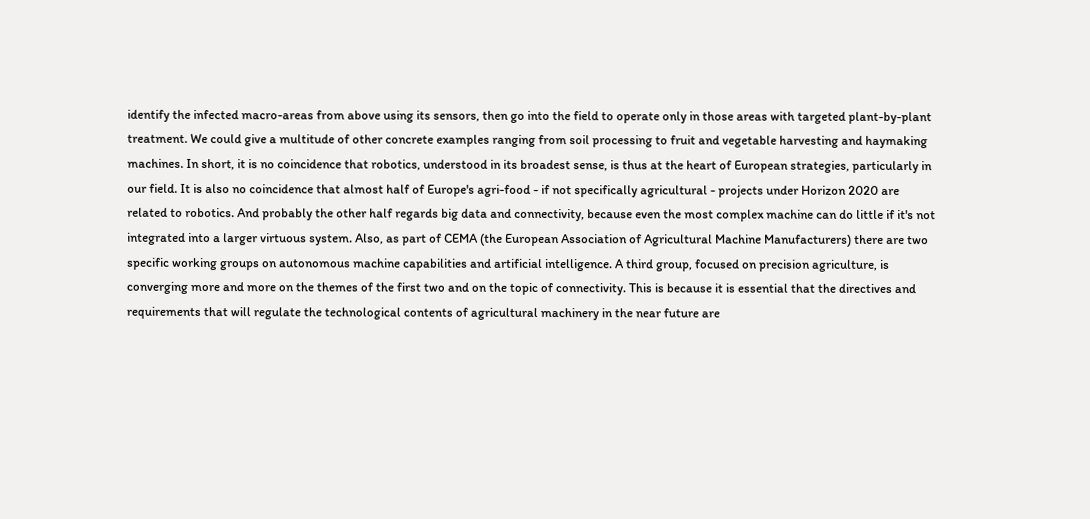identify the infected macro-areas from above using its sensors, then go into the field to operate only in those areas with targeted plant-by-plant treatment. We could give a multitude of other concrete examples ranging from soil processing to fruit and vegetable harvesting and haymaking machines. In short, it is no coincidence that robotics, understood in its broadest sense, is thus at the heart of European strategies, particularly in our field. It is also no coincidence that almost half of Europe's agri-food - if not specifically agricultural - projects under Horizon 2020 are related to robotics. And probably the other half regards big data and connectivity, because even the most complex machine can do little if it's not integrated into a larger virtuous system. Also, as part of CEMA (the European Association of Agricultural Machine Manufacturers) there are two specific working groups on autonomous machine capabilities and artificial intelligence. A third group, focused on precision agriculture, is converging more and more on the themes of the first two and on the topic of connectivity. This is because it is essential that the directives and requirements that will regulate the technological contents of agricultural machinery in the near future are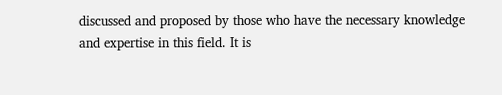discussed and proposed by those who have the necessary knowledge and expertise in this field. It is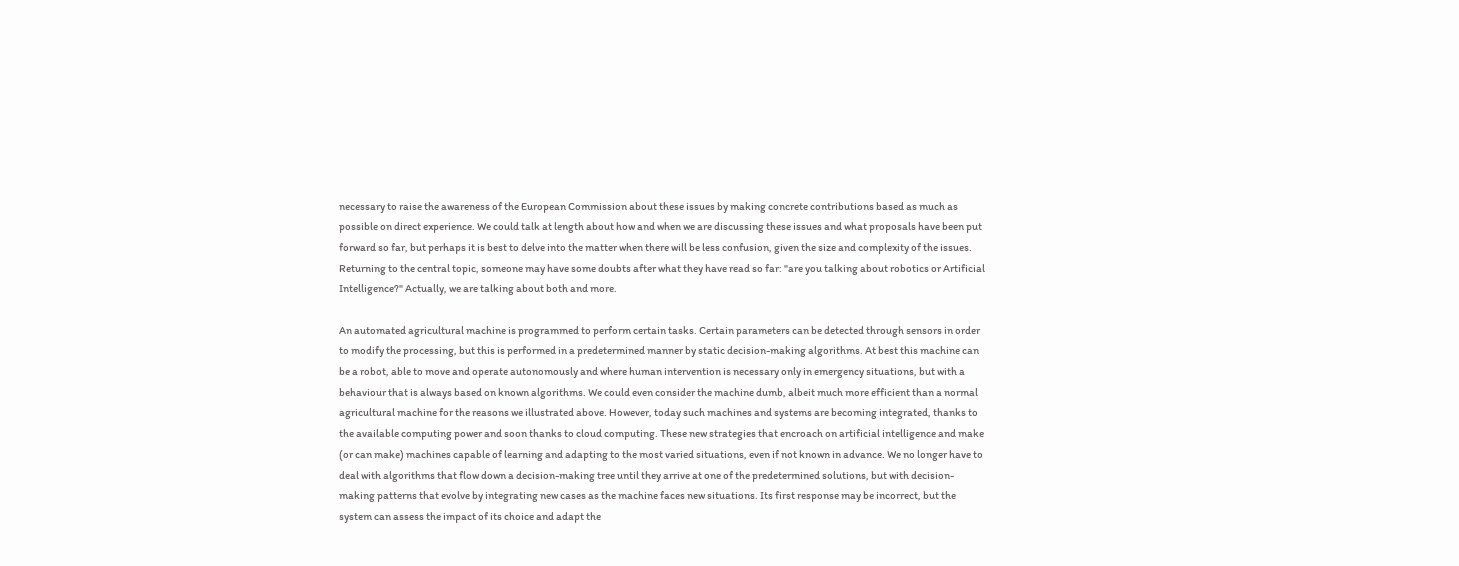necessary to raise the awareness of the European Commission about these issues by making concrete contributions based as much as possible on direct experience. We could talk at length about how and when we are discussing these issues and what proposals have been put forward so far, but perhaps it is best to delve into the matter when there will be less confusion, given the size and complexity of the issues. Returning to the central topic, someone may have some doubts after what they have read so far: "are you talking about robotics or Artificial Intelligence?" Actually, we are talking about both and more.

An automated agricultural machine is programmed to perform certain tasks. Certain parameters can be detected through sensors in order to modify the processing, but this is performed in a predetermined manner by static decision-making algorithms. At best this machine can be a robot, able to move and operate autonomously and where human intervention is necessary only in emergency situations, but with a behaviour that is always based on known algorithms. We could even consider the machine dumb, albeit much more efficient than a normal agricultural machine for the reasons we illustrated above. However, today such machines and systems are becoming integrated, thanks to the available computing power and soon thanks to cloud computing. These new strategies that encroach on artificial intelligence and make (or can make) machines capable of learning and adapting to the most varied situations, even if not known in advance. We no longer have to deal with algorithms that flow down a decision-making tree until they arrive at one of the predetermined solutions, but with decision-making patterns that evolve by integrating new cases as the machine faces new situations. Its first response may be incorrect, but the system can assess the impact of its choice and adapt the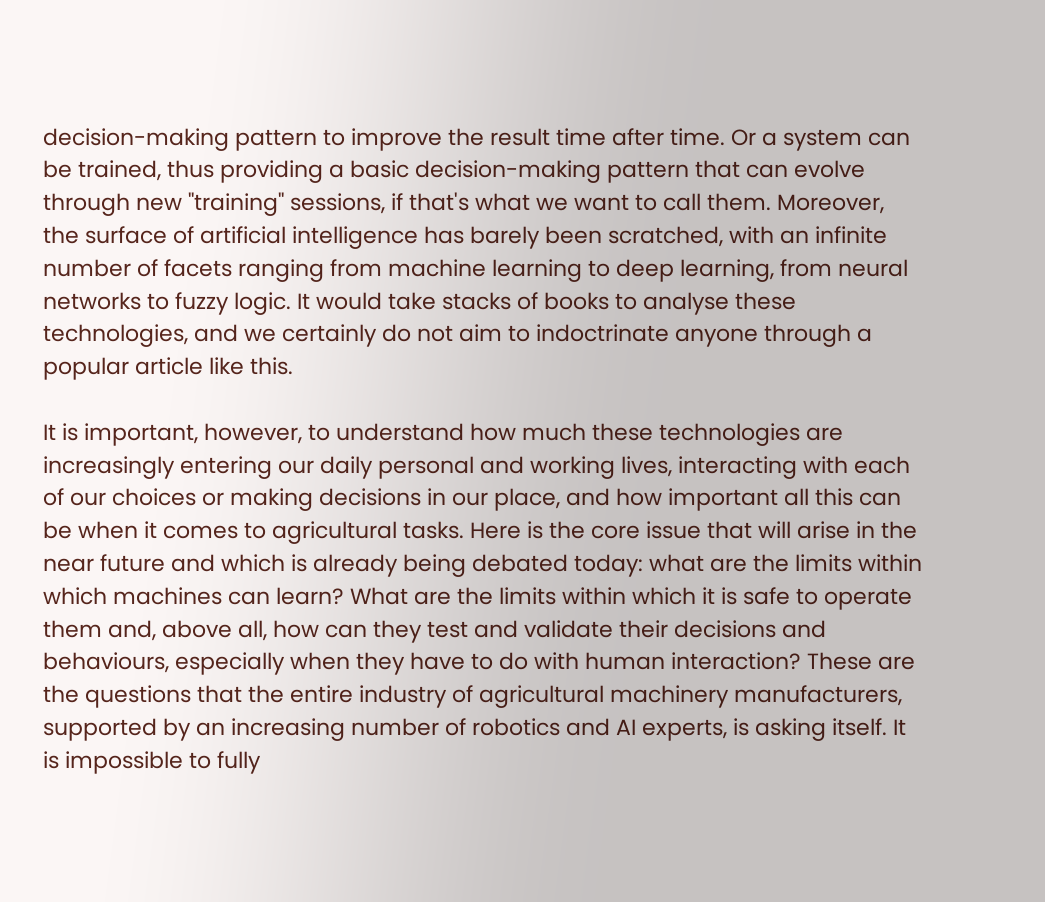decision-making pattern to improve the result time after time. Or a system can be trained, thus providing a basic decision-making pattern that can evolve through new "training" sessions, if that's what we want to call them. Moreover, the surface of artificial intelligence has barely been scratched, with an infinite number of facets ranging from machine learning to deep learning, from neural networks to fuzzy logic. It would take stacks of books to analyse these technologies, and we certainly do not aim to indoctrinate anyone through a popular article like this.

It is important, however, to understand how much these technologies are increasingly entering our daily personal and working lives, interacting with each of our choices or making decisions in our place, and how important all this can be when it comes to agricultural tasks. Here is the core issue that will arise in the near future and which is already being debated today: what are the limits within which machines can learn? What are the limits within which it is safe to operate them and, above all, how can they test and validate their decisions and behaviours, especially when they have to do with human interaction? These are the questions that the entire industry of agricultural machinery manufacturers, supported by an increasing number of robotics and AI experts, is asking itself. It is impossible to fully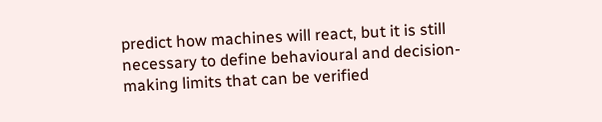predict how machines will react, but it is still necessary to define behavioural and decision-making limits that can be verified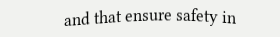and that ensure safety in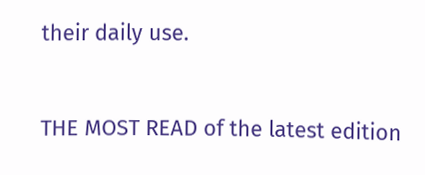their daily use.


THE MOST READ of the latest edition